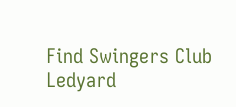Find Swingers Club
Ledyard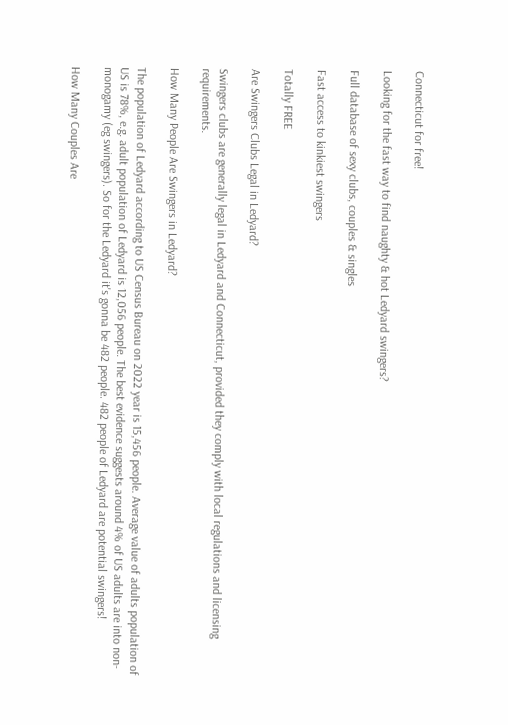Connecticut for free!

Looking for the fast way to find naughty & hot Ledyard swingers?

Full database of sexy clubs, couples & singles

Fast access to kinkiest swingers

Totally FREE

Are Swingers Clubs Legal in Ledyard?

Swingers clubs are generally legal in Ledyard and Connecticut, provided they comply with local regulations and licensing requirements.

How Many People Are Swingers in Ledyard?

The population of Ledyard according to US Census Bureau on 2022 year is 15,456 people. Average value of adults population of US is 78%, e.g. adult population of Ledyard is 12,056 people. The best evidence suggests around 4% of US adults are into non-monogamy (eg swingers). So for the Ledyard it's gonna be 482 people. 482 people of Ledyard are potential swingers!

How Many Couples Are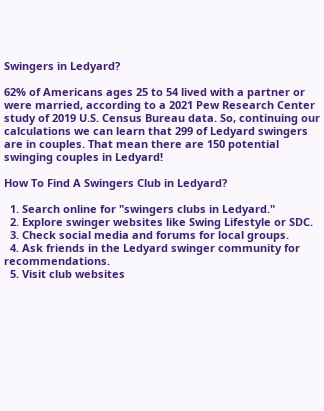Swingers in Ledyard?

62% of Americans ages 25 to 54 lived with a partner or were married, according to a 2021 Pew Research Center study of 2019 U.S. Census Bureau data. So, continuing our calculations we can learn that 299 of Ledyard swingers are in couples. That mean there are 150 potential swinging couples in Ledyard!

How To Find A Swingers Club in Ledyard?

  1. Search online for "swingers clubs in Ledyard."
  2. Explore swinger websites like Swing Lifestyle or SDC.
  3. Check social media and forums for local groups.
  4. Ask friends in the Ledyard swinger community for recommendations.
  5. Visit club websites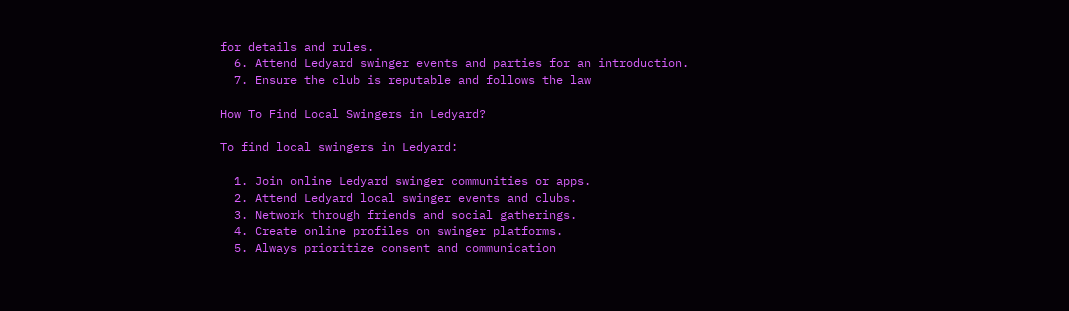for details and rules.
  6. Attend Ledyard swinger events and parties for an introduction.
  7. Ensure the club is reputable and follows the law

How To Find Local Swingers in Ledyard?

To find local swingers in Ledyard:

  1. Join online Ledyard swinger communities or apps.
  2. Attend Ledyard local swinger events and clubs.
  3. Network through friends and social gatherings.
  4. Create online profiles on swinger platforms.
  5. Always prioritize consent and communication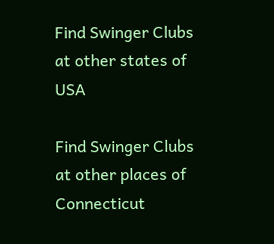Find Swinger Clubs at other states of USA

Find Swinger Clubs at other places of Connecticut